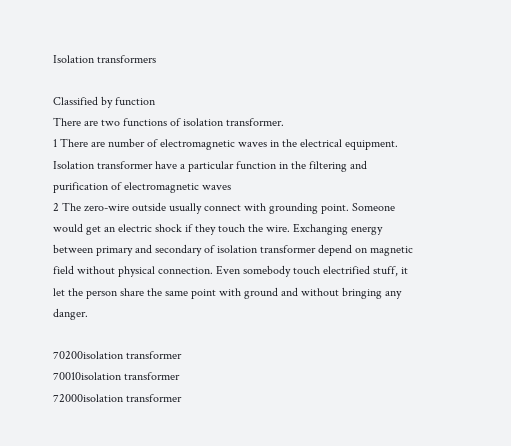Isolation transformers

Classified by function
There are two functions of isolation transformer.
1 There are number of electromagnetic waves in the electrical equipment. Isolation transformer have a particular function in the filtering and purification of electromagnetic waves
2 The zero-wire outside usually connect with grounding point. Someone would get an electric shock if they touch the wire. Exchanging energy between primary and secondary of isolation transformer depend on magnetic field without physical connection. Even somebody touch electrified stuff, it let the person share the same point with ground and without bringing any danger.

70200isolation transformer
70010isolation transformer
72000isolation transformer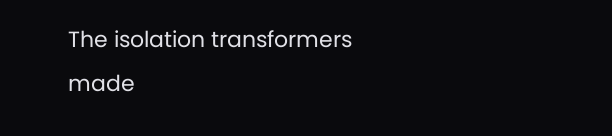The isolation transformers made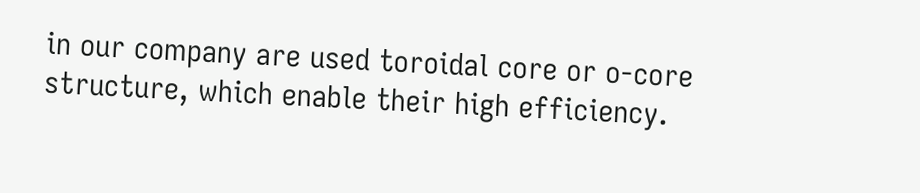in our company are used toroidal core or o-core structure, which enable their high efficiency.